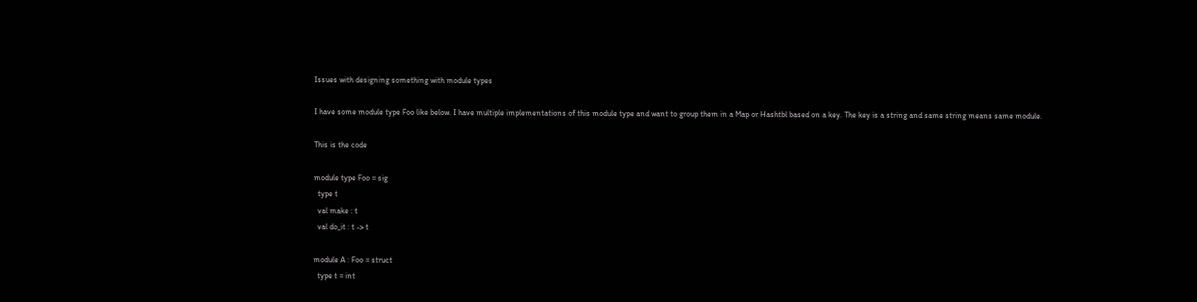Issues with designing something with module types

I have some module type Foo like below. I have multiple implementations of this module type and want to group them in a Map or Hashtbl based on a key. The key is a string and same string means same module.

This is the code

module type Foo = sig
  type t
  val make : t
  val do_it : t -> t

module A : Foo = struct
  type t = int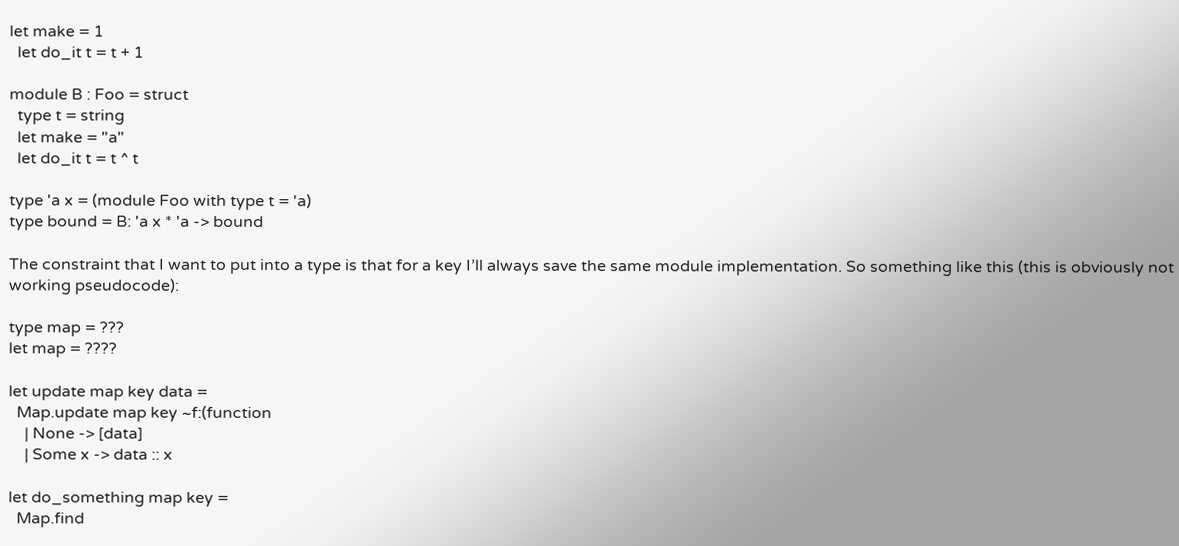let make = 1
  let do_it t = t + 1

module B : Foo = struct
  type t = string
  let make = "a"
  let do_it t = t ^ t

type 'a x = (module Foo with type t = 'a)
type bound = B: 'a x * 'a -> bound

The constraint that I want to put into a type is that for a key I’ll always save the same module implementation. So something like this (this is obviously not working pseudocode):

type map = ???
let map = ????

let update map key data =
  Map.update map key ~f:(function
    | None -> [data]
    | Some x -> data :: x

let do_something map key =
  Map.find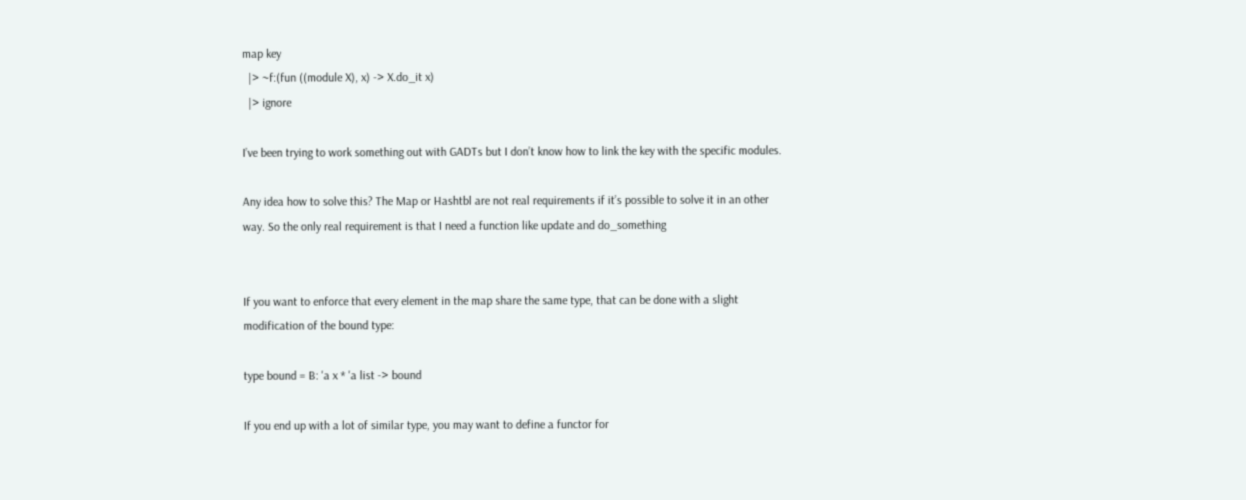map key
  |> ~f:(fun ((module X), x) -> X.do_it x)
  |> ignore

I’ve been trying to work something out with GADTs but I don’t know how to link the key with the specific modules.

Any idea how to solve this? The Map or Hashtbl are not real requirements if it’s possible to solve it in an other way. So the only real requirement is that I need a function like update and do_something


If you want to enforce that every element in the map share the same type, that can be done with a slight modification of the bound type:

type bound = B: 'a x * 'a list -> bound

If you end up with a lot of similar type, you may want to define a functor for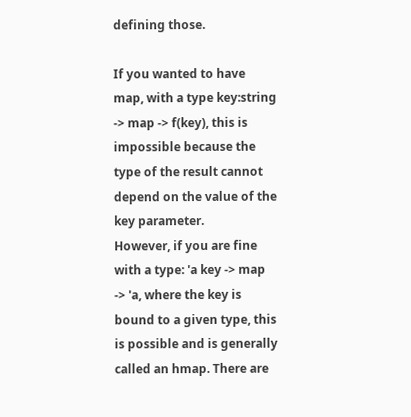defining those.

If you wanted to have map, with a type key:string -> map -> f(key), this is impossible because the type of the result cannot depend on the value of the key parameter.
However, if you are fine with a type: 'a key -> map -> 'a, where the key is bound to a given type, this is possible and is generally called an hmap. There are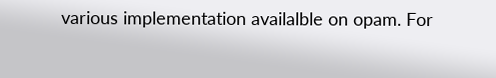various implementation availalble on opam. For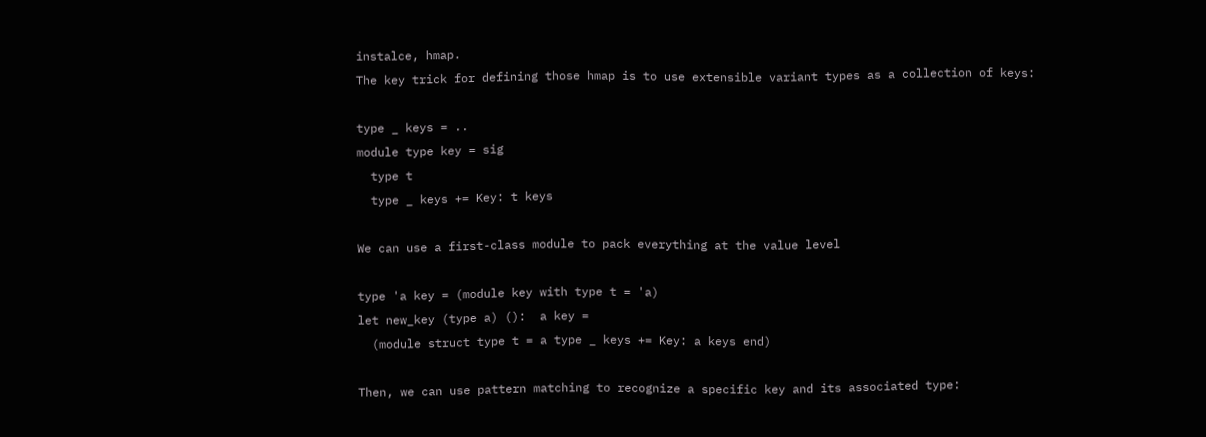instalce, hmap.
The key trick for defining those hmap is to use extensible variant types as a collection of keys:

type _ keys = ..
module type key = sig
  type t
  type _ keys += Key: t keys

We can use a first-class module to pack everything at the value level

type 'a key = (module key with type t = 'a)
let new_key (type a) ():  a key =
  (module struct type t = a type _ keys += Key: a keys end)

Then, we can use pattern matching to recognize a specific key and its associated type: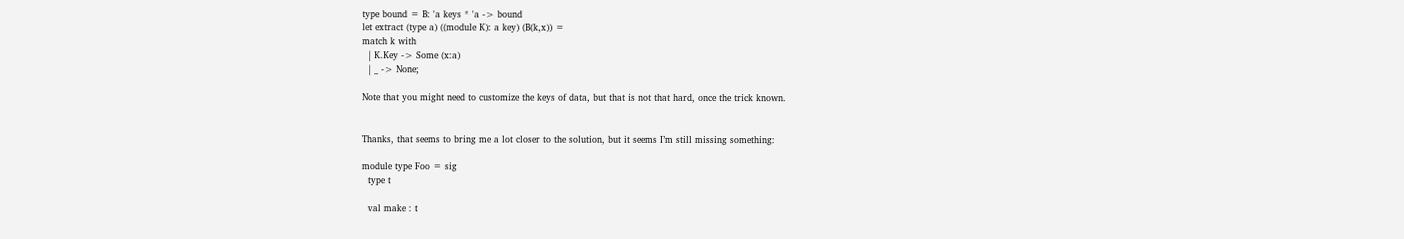type bound = B: 'a keys * 'a -> bound
let extract (type a) ((module K): a key) (B(k,x)) =
match k with
  | K.Key -> Some (x:a)
  | _ -> None;

Note that you might need to customize the keys of data, but that is not that hard, once the trick known.


Thanks, that seems to bring me a lot closer to the solution, but it seems I’m still missing something:

module type Foo = sig
  type t

  val make : t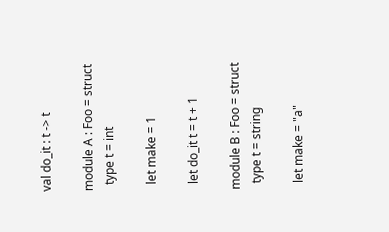val do_it : t -> t

module A : Foo = struct
  type t = int

  let make = 1

  let do_it t = t + 1

module B : Foo = struct
  type t = string

  let make = "a"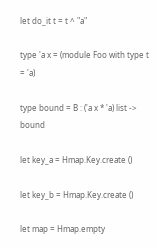let do_it t = t ^ "a"

type 'a x = (module Foo with type t = 'a)

type bound = B : ('a x * 'a) list -> bound

let key_a = Hmap.Key.create ()

let key_b = Hmap.Key.create ()

let map = Hmap.empty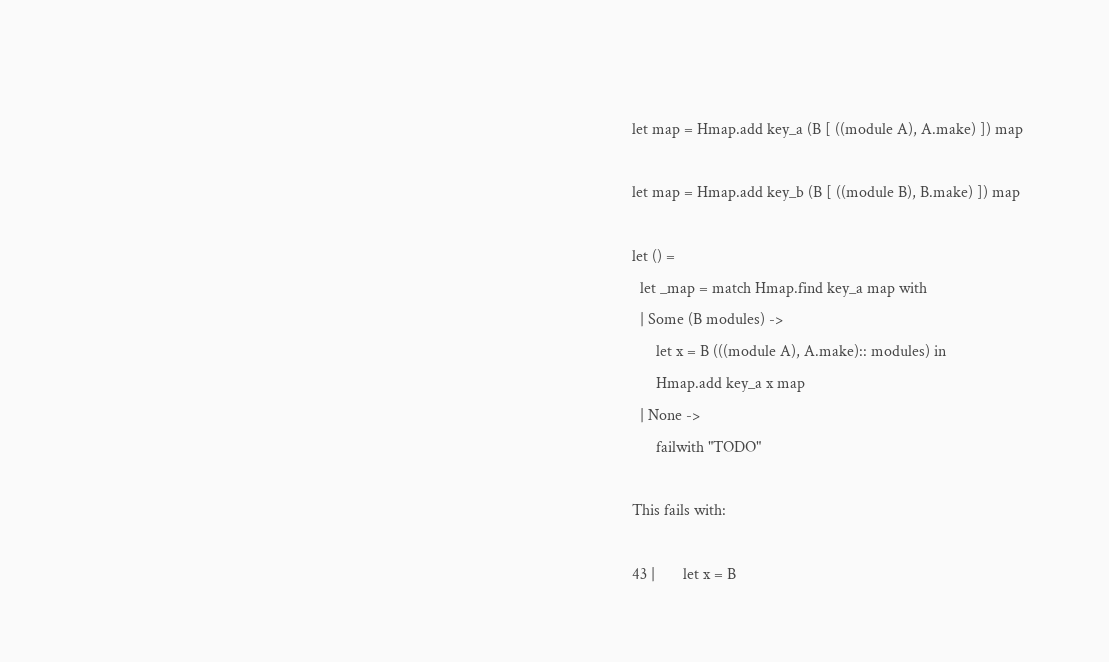let map = Hmap.add key_a (B [ ((module A), A.make) ]) map

let map = Hmap.add key_b (B [ ((module B), B.make) ]) map

let () =
  let _map = match Hmap.find key_a map with
  | Some (B modules) ->
      let x = B (((module A), A.make):: modules) in
      Hmap.add key_a x map
  | None ->
      failwith "TODO"

This fails with:

43 |       let x = B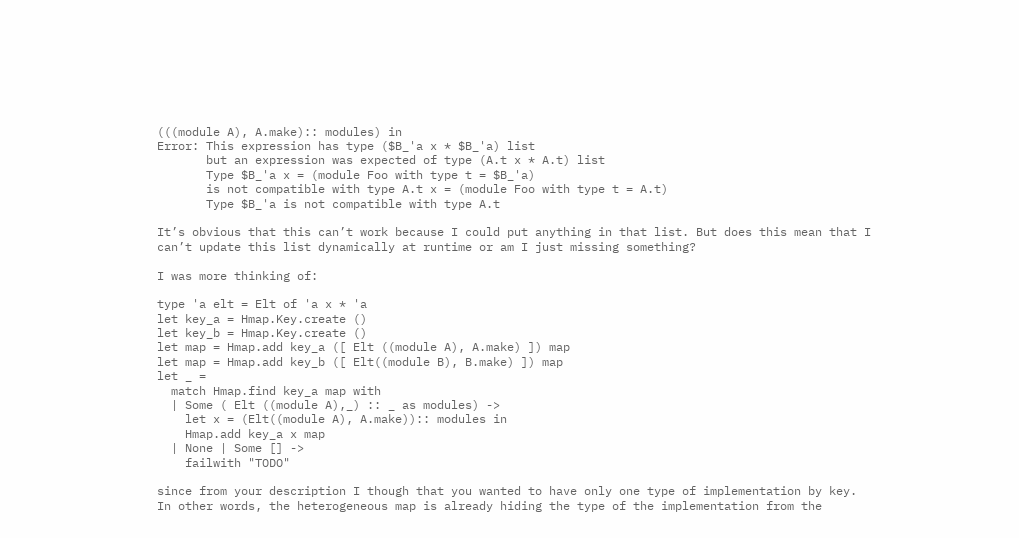(((module A), A.make):: modules) in
Error: This expression has type ($B_'a x * $B_'a) list
       but an expression was expected of type (A.t x * A.t) list
       Type $B_'a x = (module Foo with type t = $B_'a)
       is not compatible with type A.t x = (module Foo with type t = A.t)
       Type $B_'a is not compatible with type A.t

It’s obvious that this can’t work because I could put anything in that list. But does this mean that I can’t update this list dynamically at runtime or am I just missing something?

I was more thinking of:

type 'a elt = Elt of 'a x * 'a
let key_a = Hmap.Key.create ()
let key_b = Hmap.Key.create ()
let map = Hmap.add key_a ([ Elt ((module A), A.make) ]) map
let map = Hmap.add key_b ([ Elt((module B), B.make) ]) map
let _ =
  match Hmap.find key_a map with
  | Some ( Elt ((module A),_) :: _ as modules) ->
    let x = (Elt((module A), A.make)):: modules in
    Hmap.add key_a x map
  | None | Some [] ->
    failwith "TODO"

since from your description I though that you wanted to have only one type of implementation by key.
In other words, the heterogeneous map is already hiding the type of the implementation from the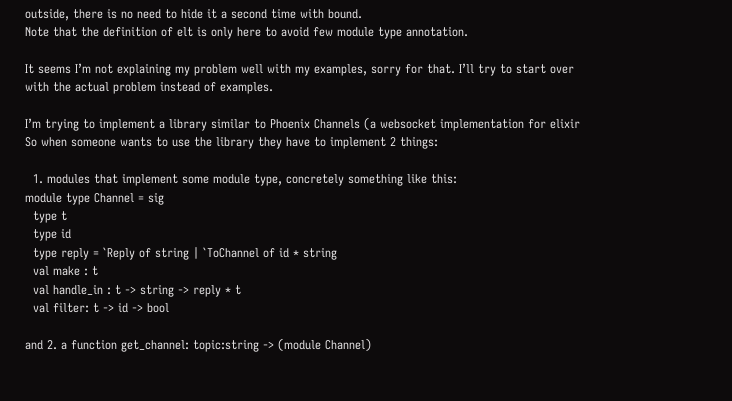outside, there is no need to hide it a second time with bound.
Note that the definition of elt is only here to avoid few module type annotation.

It seems I’m not explaining my problem well with my examples, sorry for that. I’ll try to start over with the actual problem instead of examples.

I’m trying to implement a library similar to Phoenix Channels (a websocket implementation for elixir So when someone wants to use the library they have to implement 2 things:

  1. modules that implement some module type, concretely something like this:
module type Channel = sig
  type t
  type id
  type reply = `Reply of string | `ToChannel of id * string
  val make : t
  val handle_in : t -> string -> reply * t
  val filter: t -> id -> bool

and 2. a function get_channel: topic:string -> (module Channel)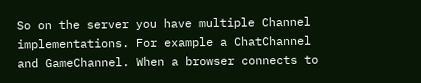So on the server you have multiple Channel implementations. For example a ChatChannel and GameChannel. When a browser connects to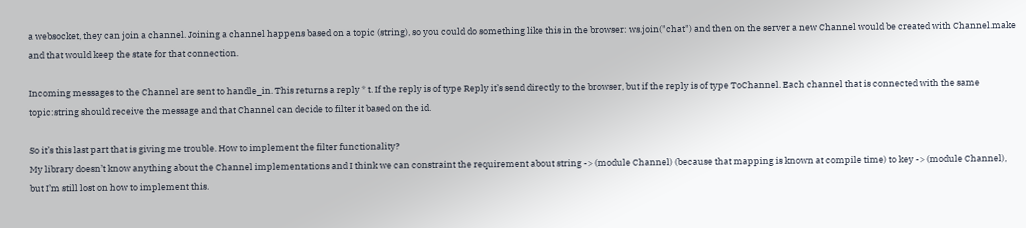a websocket, they can join a channel. Joining a channel happens based on a topic (string), so you could do something like this in the browser: ws.join("chat") and then on the server a new Channel would be created with Channel.make and that would keep the state for that connection.

Incoming messages to the Channel are sent to handle_in. This returns a reply * t. If the reply is of type Reply it’s send directly to the browser, but if the reply is of type ToChannel. Each channel that is connected with the same topic:string should receive the message and that Channel can decide to filter it based on the id.

So it’s this last part that is giving me trouble. How to implement the filter functionality?
My library doesn’t know anything about the Channel implementations and I think we can constraint the requirement about string -> (module Channel) (because that mapping is known at compile time) to key -> (module Channel), but I’m still lost on how to implement this.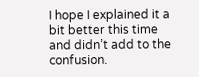I hope I explained it a bit better this time and didn’t add to the confusion.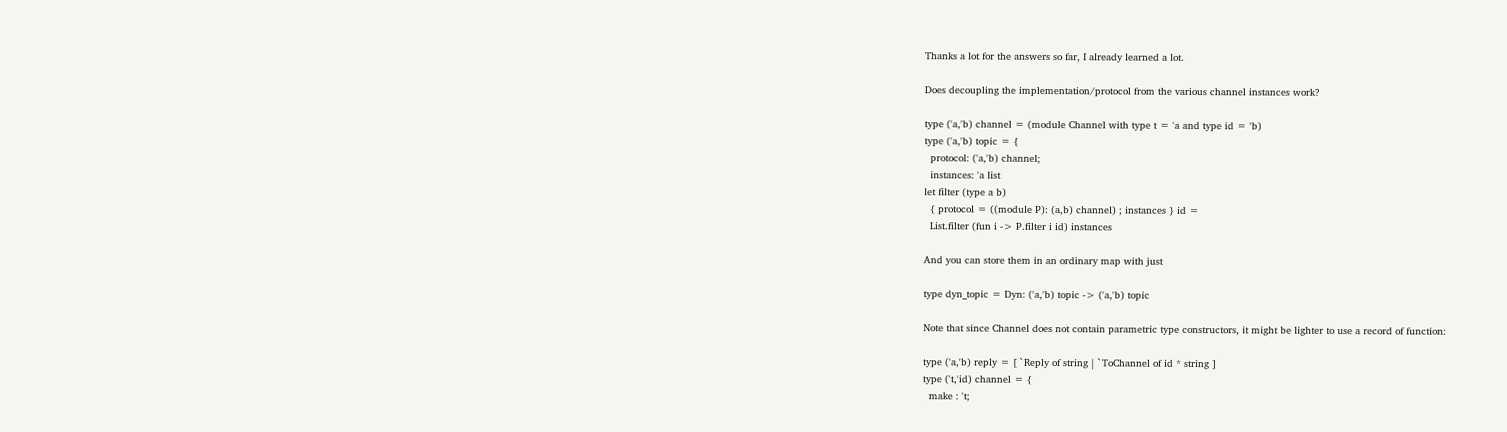Thanks a lot for the answers so far, I already learned a lot.

Does decoupling the implementation/protocol from the various channel instances work?

type ('a,'b) channel = (module Channel with type t = 'a and type id = 'b)
type ('a,'b) topic = {
  protocol: ('a,'b) channel;
  instances: 'a list
let filter (type a b)
  { protocol = ((module P): (a,b) channel) ; instances } id =
  List.filter (fun i -> P.filter i id) instances

And you can store them in an ordinary map with just

type dyn_topic = Dyn: ('a,'b) topic -> ('a,'b) topic

Note that since Channel does not contain parametric type constructors, it might be lighter to use a record of function:

type ('a,'b) reply = [ `Reply of string | `ToChannel of id * string ]
type ('t,'id) channel = {
  make : 't;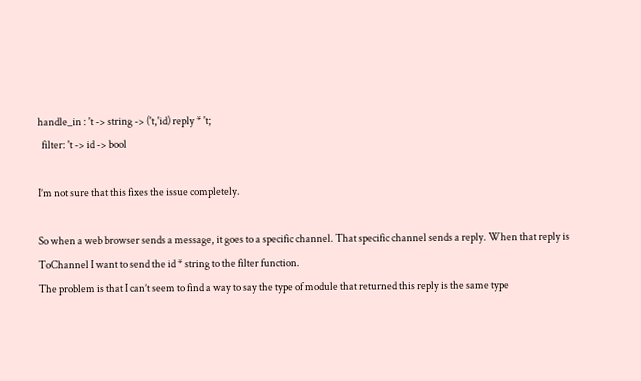handle_in : 't -> string -> ('t,'id) reply * 't;
  filter: 't -> id -> bool

I’m not sure that this fixes the issue completely.

So when a web browser sends a message, it goes to a specific channel. That specific channel sends a reply. When that reply is ToChannel I want to send the id * string to the filter function.
The problem is that I can’t seem to find a way to say the type of module that returned this reply is the same type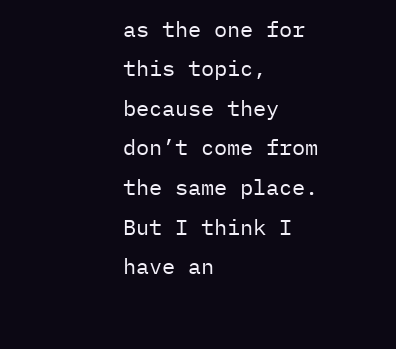as the one for this topic, because they don’t come from the same place.
But I think I have an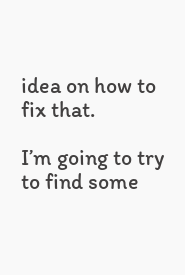idea on how to fix that.

I’m going to try to find some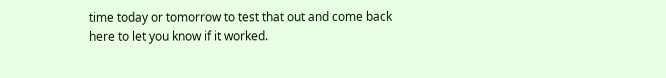time today or tomorrow to test that out and come back here to let you know if it worked.